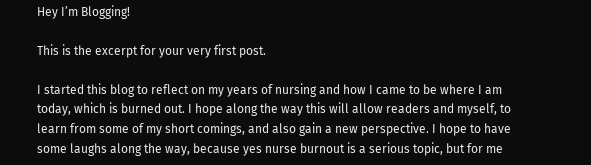Hey I’m Blogging!

This is the excerpt for your very first post.

I started this blog to reflect on my years of nursing and how I came to be where I am today, which is burned out. I hope along the way this will allow readers and myself, to learn from some of my short comings, and also gain a new perspective. I hope to have some laughs along the way, because yes nurse burnout is a serious topic, but for me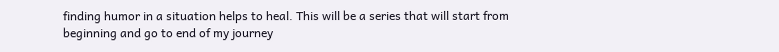finding humor in a situation helps to heal. This will be a series that will start from beginning and go to end of my journey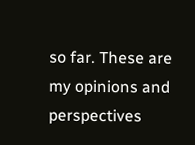so far. These are my opinions and perspectives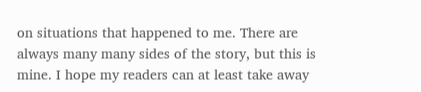on situations that happened to me. There are always many many sides of the story, but this is mine. I hope my readers can at least take away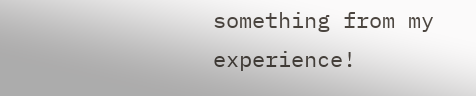something from my experience!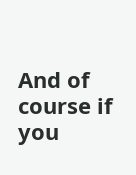And of course if you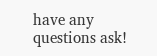have any questions ask!